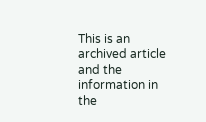This is an archived article and the information in the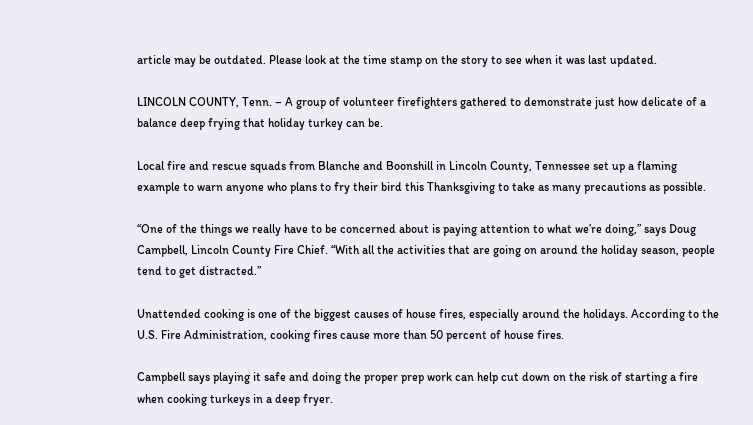article may be outdated. Please look at the time stamp on the story to see when it was last updated.

LINCOLN COUNTY, Tenn. – A group of volunteer firefighters gathered to demonstrate just how delicate of a balance deep frying that holiday turkey can be.

Local fire and rescue squads from Blanche and Boonshill in Lincoln County, Tennessee set up a flaming example to warn anyone who plans to fry their bird this Thanksgiving to take as many precautions as possible.

“One of the things we really have to be concerned about is paying attention to what we’re doing,” says Doug Campbell, Lincoln County Fire Chief. “With all the activities that are going on around the holiday season, people tend to get distracted.”

Unattended cooking is one of the biggest causes of house fires, especially around the holidays. According to the U.S. Fire Administration, cooking fires cause more than 50 percent of house fires.

Campbell says playing it safe and doing the proper prep work can help cut down on the risk of starting a fire when cooking turkeys in a deep fryer.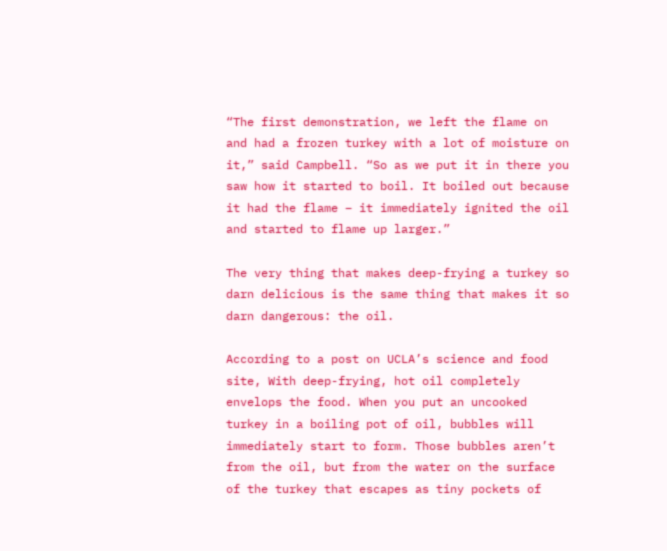“The first demonstration, we left the flame on and had a frozen turkey with a lot of moisture on it,” said Campbell. “So as we put it in there you saw how it started to boil. It boiled out because it had the flame – it immediately ignited the oil and started to flame up larger.”

The very thing that makes deep-frying a turkey so darn delicious is the same thing that makes it so darn dangerous: the oil.

According to a post on UCLA’s science and food site, With deep-frying, hot oil completely envelops the food. When you put an uncooked turkey in a boiling pot of oil, bubbles will immediately start to form. Those bubbles aren’t from the oil, but from the water on the surface of the turkey that escapes as tiny pockets of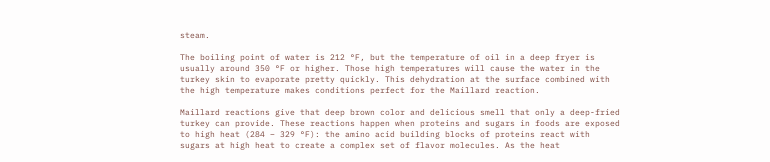steam.

The boiling point of water is 212 °F, but the temperature of oil in a deep fryer is usually around 350 °F or higher. Those high temperatures will cause the water in the turkey skin to evaporate pretty quickly. This dehydration at the surface combined with the high temperature makes conditions perfect for the Maillard reaction.

Maillard reactions give that deep brown color and delicious smell that only a deep-fried turkey can provide. These reactions happen when proteins and sugars in foods are exposed to high heat (284 – 329 °F): the amino acid building blocks of proteins react with sugars at high heat to create a complex set of flavor molecules. As the heat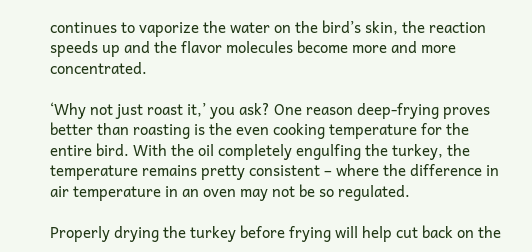continues to vaporize the water on the bird’s skin, the reaction speeds up and the flavor molecules become more and more concentrated.

‘Why not just roast it,’ you ask? One reason deep-frying proves better than roasting is the even cooking temperature for the entire bird. With the oil completely engulfing the turkey, the temperature remains pretty consistent – where the difference in air temperature in an oven may not be so regulated.

Properly drying the turkey before frying will help cut back on the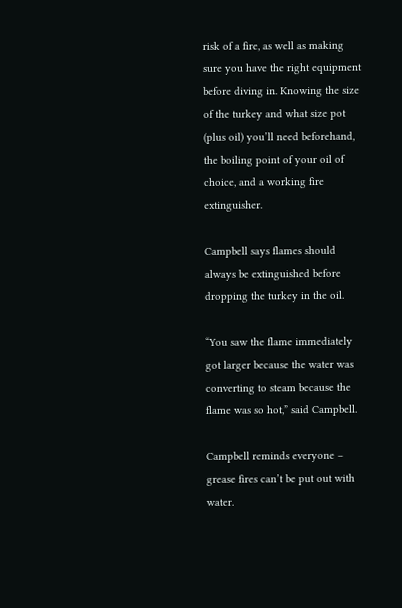risk of a fire, as well as making sure you have the right equipment before diving in. Knowing the size of the turkey and what size pot (plus oil) you’ll need beforehand, the boiling point of your oil of choice, and a working fire extinguisher.

Campbell says flames should always be extinguished before dropping the turkey in the oil.

“You saw the flame immediately got larger because the water was converting to steam because the flame was so hot,” said Campbell.

Campbell reminds everyone – grease fires can’t be put out with water.